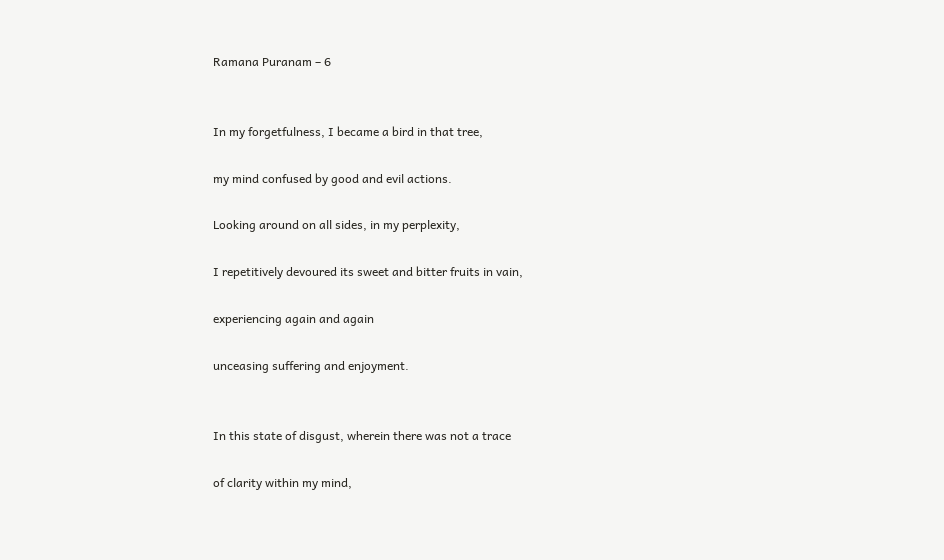Ramana Puranam – 6


In my forgetfulness, I became a bird in that tree,

my mind confused by good and evil actions.

Looking around on all sides, in my perplexity,

I repetitively devoured its sweet and bitter fruits in vain,

experiencing again and again

unceasing suffering and enjoyment.


In this state of disgust, wherein there was not a trace

of clarity within my mind,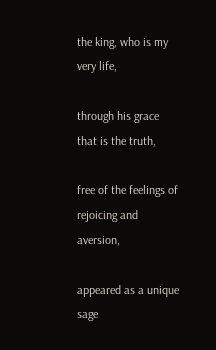the king, who is my very life,

through his grace that is the truth,

free of the feelings of rejoicing and aversion,

appeared as a unique sage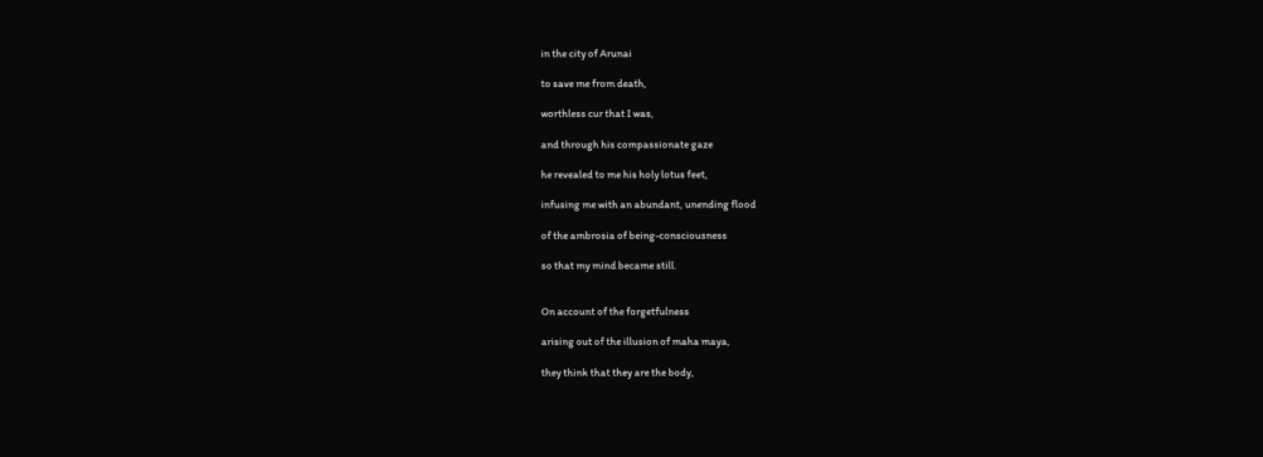in the city of Arunai

to save me from death,

worthless cur that I was,

and through his compassionate gaze

he revealed to me his holy lotus feet,

infusing me with an abundant, unending flood

of the ambrosia of being-consciousness

so that my mind became still.


On account of the forgetfulness

arising out of the illusion of maha maya,

they think that they are the body,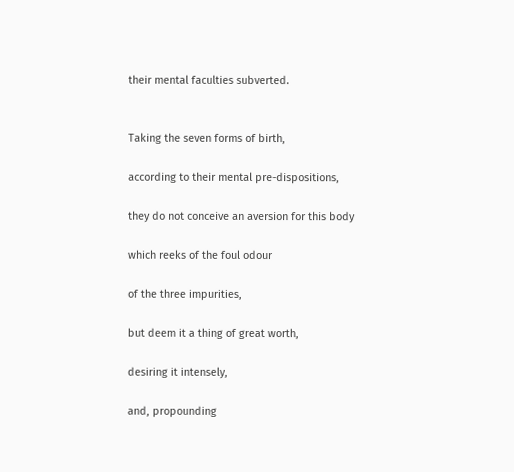their mental faculties subverted.


Taking the seven forms of birth,

according to their mental pre-dispositions,

they do not conceive an aversion for this body

which reeks of the foul odour

of the three impurities,

but deem it a thing of great worth,

desiring it intensely,

and, propounding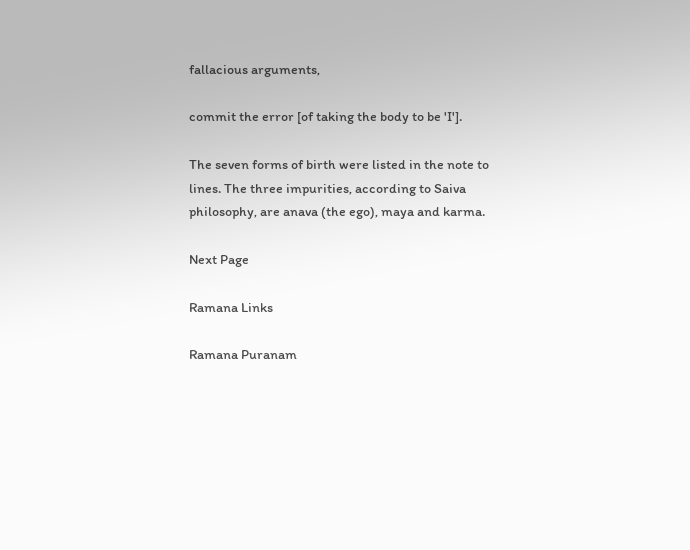fallacious arguments,

commit the error [of taking the body to be 'I'].

The seven forms of birth were listed in the note to lines. The three impurities, according to Saiva philosophy, are anava (the ego), maya and karma.

Next Page

Ramana Links

Ramana Puranam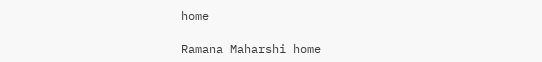home

Ramana Maharshi home